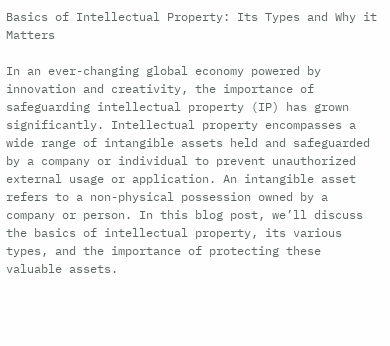Basics of Intellectual Property: Its Types and Why it Matters

In an ever-changing global economy powered by innovation and creativity, the importance of safeguarding intellectual property (IP) has grown significantly. Intellectual property encompasses a wide range of intangible assets held and safeguarded by a company or individual to prevent unauthorized external usage or application. An intangible asset refers to a non-physical possession owned by a company or person. In this blog post, we’ll discuss the basics of intellectual property, its various types, and the importance of protecting these valuable assets.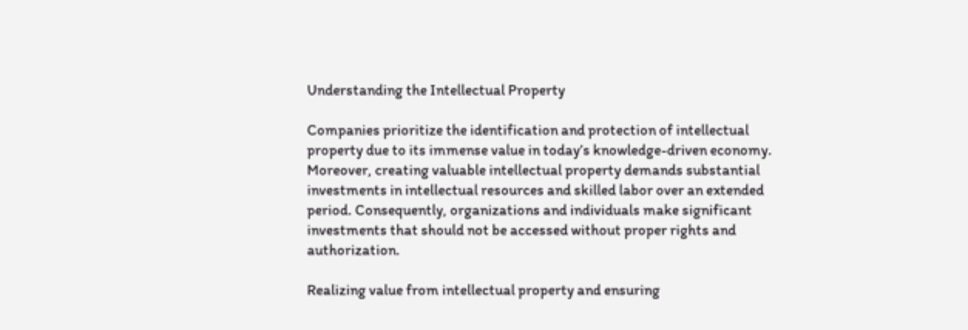Understanding the Intellectual Property

Companies prioritize the identification and protection of intellectual property due to its immense value in today’s knowledge-driven economy. Moreover, creating valuable intellectual property demands substantial investments in intellectual resources and skilled labor over an extended period. Consequently, organizations and individuals make significant investments that should not be accessed without proper rights and authorization.

Realizing value from intellectual property and ensuring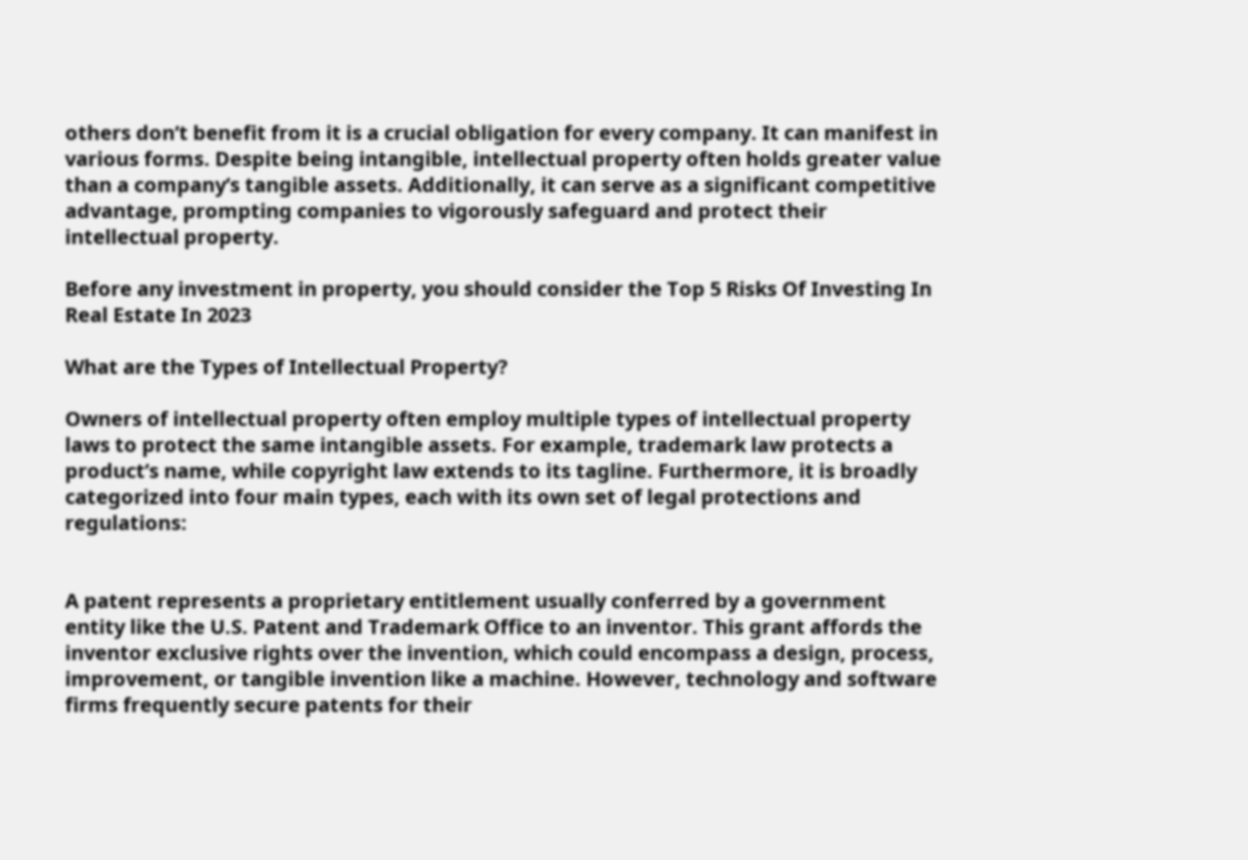others don’t benefit from it is a crucial obligation for every company. It can manifest in various forms. Despite being intangible, intellectual property often holds greater value than a company’s tangible assets. Additionally, it can serve as a significant competitive advantage, prompting companies to vigorously safeguard and protect their intellectual property.

Before any investment in property, you should consider the Top 5 Risks Of Investing In Real Estate In 2023

What are the Types of Intellectual Property?

Owners of intellectual property often employ multiple types of intellectual property laws to protect the same intangible assets. For example, trademark law protects a product’s name, while copyright law extends to its tagline. Furthermore, it is broadly categorized into four main types, each with its own set of legal protections and regulations:


A patent represents a proprietary entitlement usually conferred by a government entity like the U.S. Patent and Trademark Office to an inventor. This grant affords the inventor exclusive rights over the invention, which could encompass a design, process, improvement, or tangible invention like a machine. However, technology and software firms frequently secure patents for their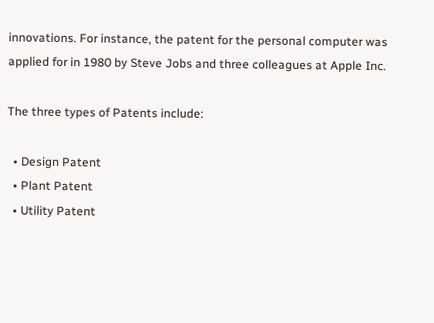innovations. For instance, the patent for the personal computer was applied for in 1980 by Steve Jobs and three colleagues at Apple Inc.

The three types of Patents include:

  • Design Patent
  • Plant Patent
  • Utility Patent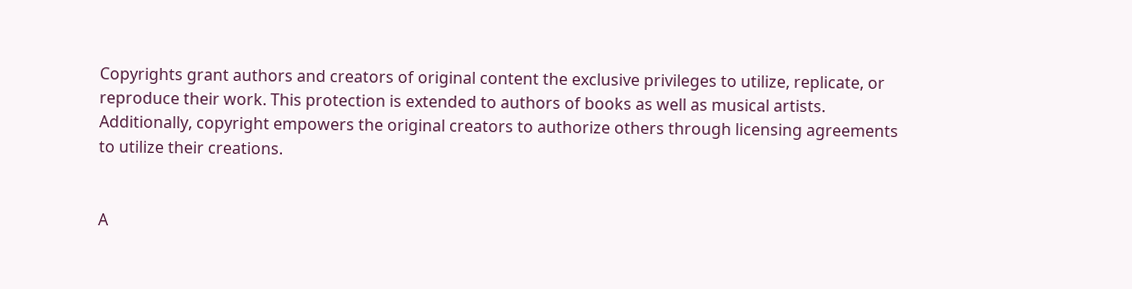Copyrights grant authors and creators of original content the exclusive privileges to utilize, replicate, or reproduce their work. This protection is extended to authors of books as well as musical artists. Additionally, copyright empowers the original creators to authorize others through licensing agreements to utilize their creations.


A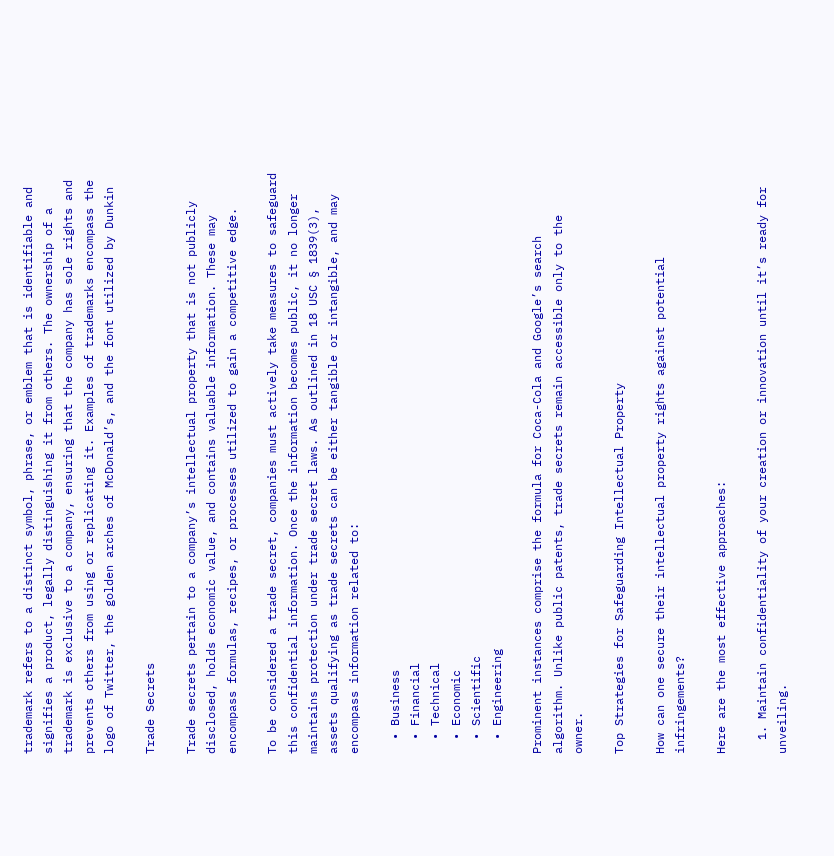trademark refers to a distinct symbol, phrase, or emblem that is identifiable and signifies a product, legally distinguishing it from others. The ownership of a trademark is exclusive to a company, ensuring that the company has sole rights and prevents others from using or replicating it. Examples of trademarks encompass the logo of Twitter, the golden arches of McDonald’s, and the font utilized by Dunkin

Trade Secrets

Trade secrets pertain to a company’s intellectual property that is not publicly disclosed, holds economic value, and contains valuable information. These may encompass formulas, recipes, or processes utilized to gain a competitive edge.

To be considered a trade secret, companies must actively take measures to safeguard this confidential information. Once the information becomes public, it no longer maintains protection under trade secret laws. As outlined in 18 USC § 1839(3), assets qualifying as trade secrets can be either tangible or intangible, and may encompass information related to:

  • Business
  • Financial
  • Technical
  • Economic
  • Scientific
  • Engineering

Prominent instances comprise the formula for Coca-Cola and Google’s search algorithm. Unlike public patents, trade secrets remain accessible only to the owner.

Top Strategies for Safeguarding Intellectual Property

How can one secure their intellectual property rights against potential infringements?

Here are the most effective approaches:

  1. Maintain confidentiality of your creation or innovation until it’s ready for unveiling.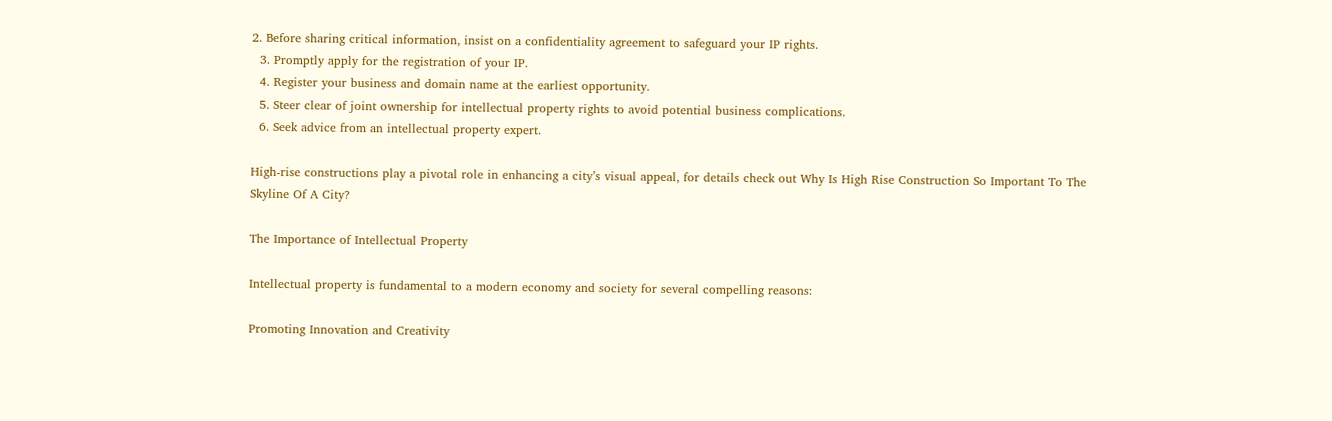2. Before sharing critical information, insist on a confidentiality agreement to safeguard your IP rights.
  3. Promptly apply for the registration of your IP.
  4. Register your business and domain name at the earliest opportunity.
  5. Steer clear of joint ownership for intellectual property rights to avoid potential business complications.
  6. Seek advice from an intellectual property expert.

High-rise constructions play a pivotal role in enhancing a city’s visual appeal, for details check out Why Is High Rise Construction So Important To The Skyline Of A City?

The Importance of Intellectual Property

Intellectual property is fundamental to a modern economy and society for several compelling reasons:

Promoting Innovation and Creativity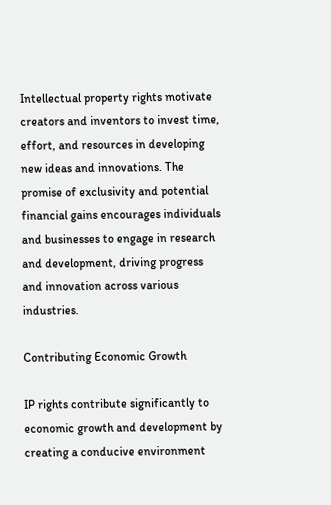Intellectual property rights motivate creators and inventors to invest time, effort, and resources in developing new ideas and innovations. The promise of exclusivity and potential financial gains encourages individuals and businesses to engage in research and development, driving progress and innovation across various industries.

Contributing Economic Growth

IP rights contribute significantly to economic growth and development by creating a conducive environment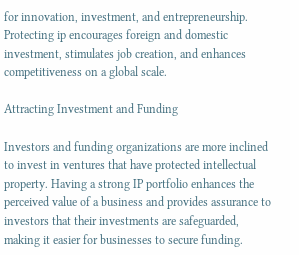for innovation, investment, and entrepreneurship. Protecting ip encourages foreign and domestic investment, stimulates job creation, and enhances competitiveness on a global scale.

Attracting Investment and Funding

Investors and funding organizations are more inclined to invest in ventures that have protected intellectual property. Having a strong IP portfolio enhances the perceived value of a business and provides assurance to investors that their investments are safeguarded, making it easier for businesses to secure funding.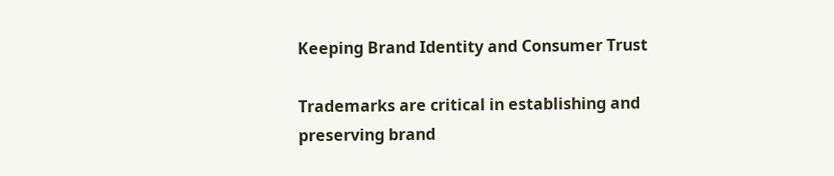Keeping Brand Identity and Consumer Trust

Trademarks are critical in establishing and preserving brand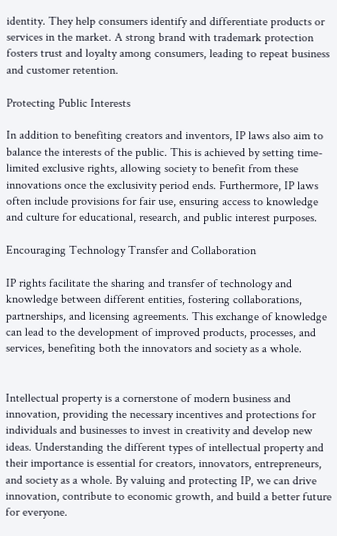identity. They help consumers identify and differentiate products or services in the market. A strong brand with trademark protection fosters trust and loyalty among consumers, leading to repeat business and customer retention.

Protecting Public Interests

In addition to benefiting creators and inventors, IP laws also aim to balance the interests of the public. This is achieved by setting time-limited exclusive rights, allowing society to benefit from these innovations once the exclusivity period ends. Furthermore, IP laws often include provisions for fair use, ensuring access to knowledge and culture for educational, research, and public interest purposes.

Encouraging Technology Transfer and Collaboration

IP rights facilitate the sharing and transfer of technology and knowledge between different entities, fostering collaborations, partnerships, and licensing agreements. This exchange of knowledge can lead to the development of improved products, processes, and services, benefiting both the innovators and society as a whole.


Intellectual property is a cornerstone of modern business and innovation, providing the necessary incentives and protections for individuals and businesses to invest in creativity and develop new ideas. Understanding the different types of intellectual property and their importance is essential for creators, innovators, entrepreneurs, and society as a whole. By valuing and protecting IP, we can drive innovation, contribute to economic growth, and build a better future for everyone.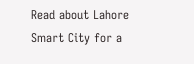Read about Lahore Smart City for a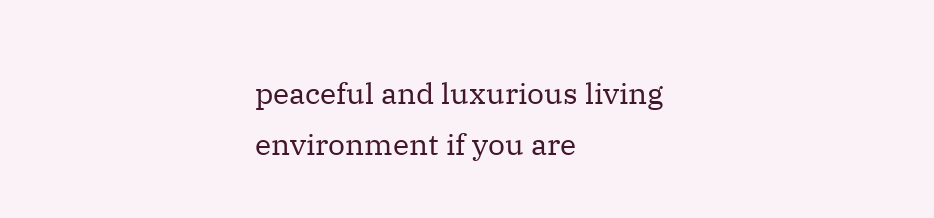peaceful and luxurious living environment if you are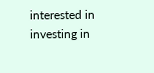interested in investing in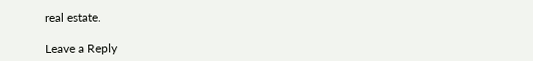real estate.

Leave a Reply